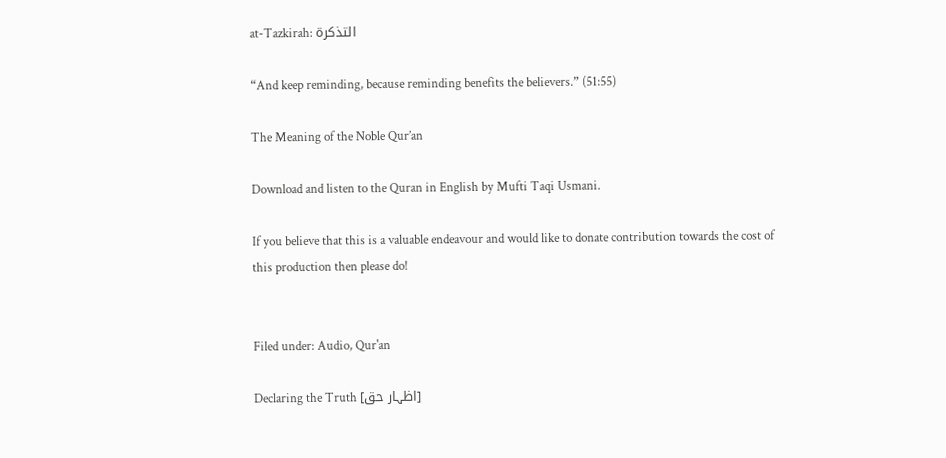at-Tazkirah: التذكرة

“And keep reminding, because reminding benefits the believers.” (51:55)

The Meaning of the Noble Qur’an

Download and listen to the Quran in English by Mufti Taqi Usmani.

If you believe that this is a valuable endeavour and would like to donate contribution towards the cost of this production then please do!


Filed under: Audio, Qur'an

Declaring the Truth [اظہار حق]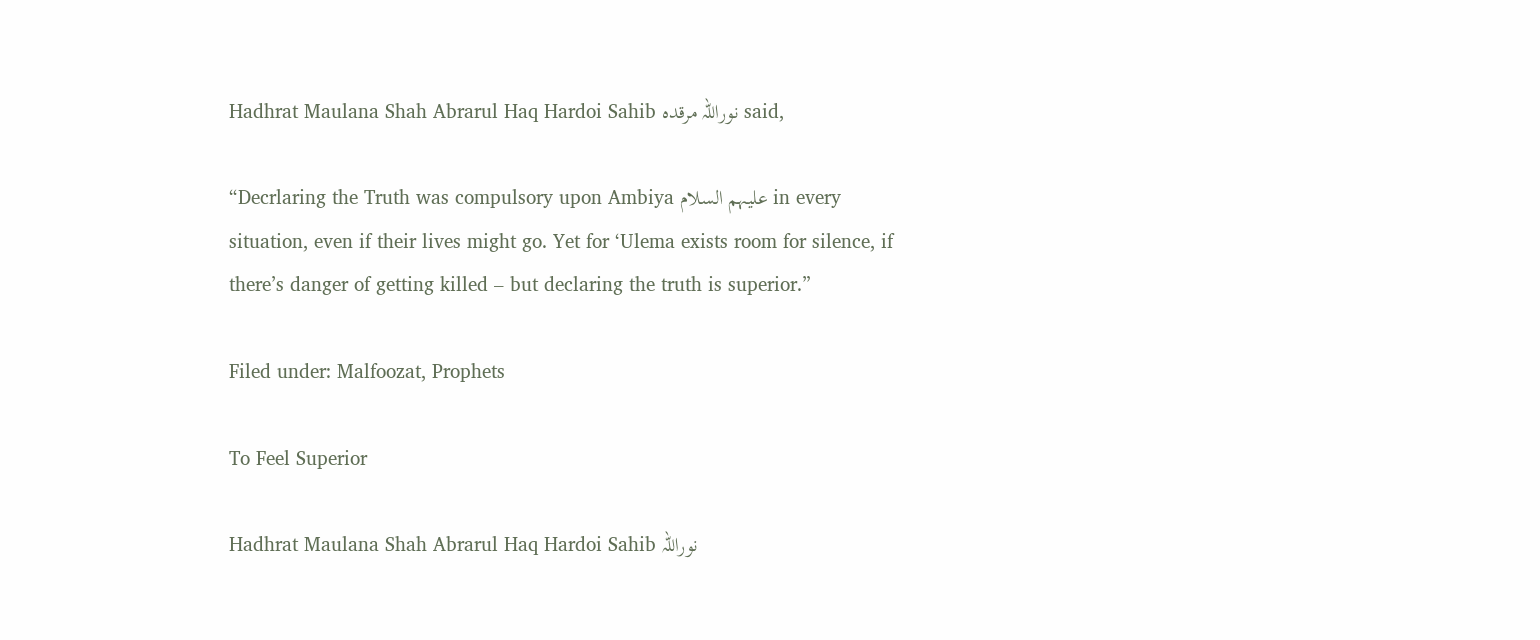Hadhrat Maulana Shah Abrarul Haq Hardoi Sahib نوراللہ مرقدہ said,

“Decrlaring the Truth was compulsory upon Ambiya علیہم السلام in every situation, even if their lives might go. Yet for ‘Ulema exists room for silence, if there’s danger of getting killed – but declaring the truth is superior.”

Filed under: Malfoozat, Prophets

To Feel Superior

Hadhrat Maulana Shah Abrarul Haq Hardoi Sahib نوراللہ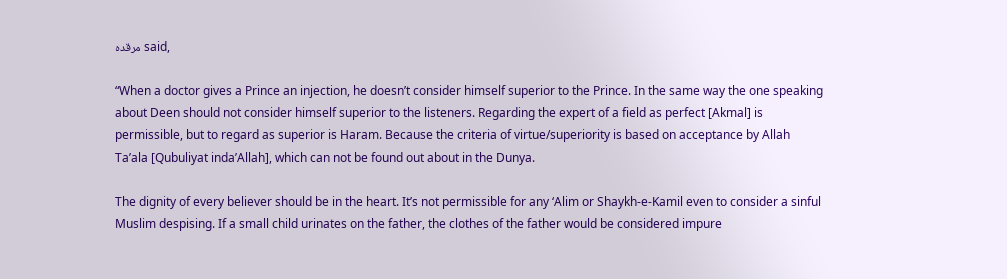مرقدہ said,

“When a doctor gives a Prince an injection, he doesn’t consider himself superior to the Prince. In the same way the one speaking about Deen should not consider himself superior to the listeners. Regarding the expert of a field as perfect [Akmal] is permissible, but to regard as superior is Haram. Because the criteria of virtue/superiority is based on acceptance by Allah Ta’ala [Qubuliyat inda’Allah], which can not be found out about in the Dunya.

The dignity of every believer should be in the heart. It’s not permissible for any ‘Alim or Shaykh-e-Kamil even to consider a sinful Muslim despising. If a small child urinates on the father, the clothes of the father would be considered impure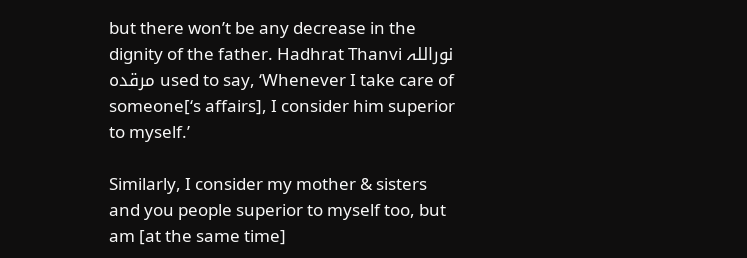but there won’t be any decrease in the dignity of the father. Hadhrat Thanvi نوراللہ مرقدہ used to say, ‘Whenever I take care of someone[‘s affairs], I consider him superior to myself.’

Similarly, I consider my mother & sisters and you people superior to myself too, but am [at the same time]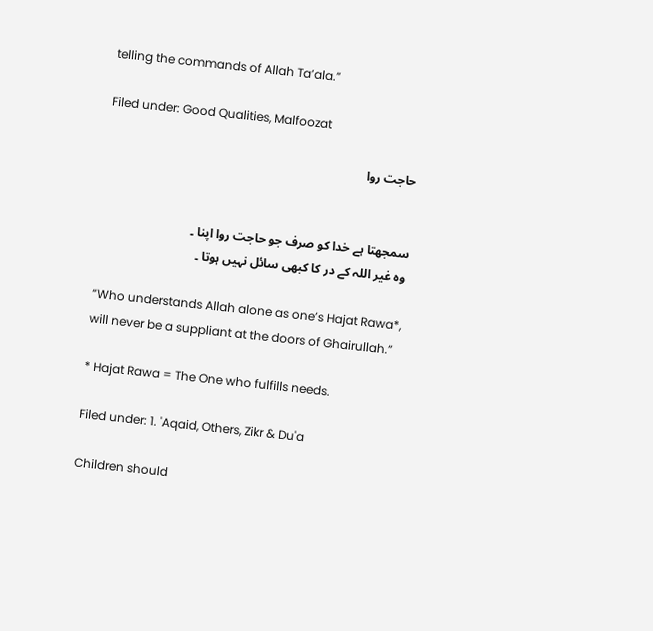telling the commands of Allah Ta’ala.”

Filed under: Good Qualities, Malfoozat

حاجت روا


سمجھتا ہے خدا کو صرف جو حاجت روا اپنا ۔
وہ غیر اللہ کے در کا کبھی سائل نہیں ہوتا ۔

“Who understands Allah alone as one’s Hajat Rawa*,
will never be a suppliant at the doors of Ghairullah.”

* Hajat Rawa = The One who fulfills needs.

Filed under: 1. 'Aqaid, Others, Zikr & Du'a

Children should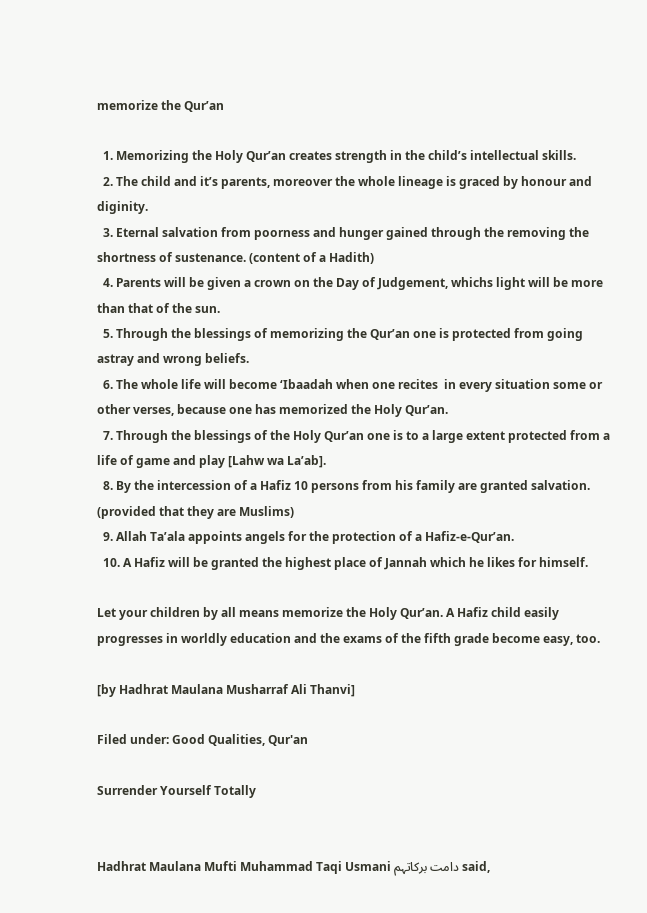memorize the Qur’an

  1. Memorizing the Holy Qur’an creates strength in the child’s intellectual skills.
  2. The child and it’s parents, moreover the whole lineage is graced by honour and diginity.
  3. Eternal salvation from poorness and hunger gained through the removing the shortness of sustenance. (content of a Hadith)
  4. Parents will be given a crown on the Day of Judgement, whichs light will be more than that of the sun.
  5. Through the blessings of memorizing the Qur’an one is protected from going astray and wrong beliefs.
  6. The whole life will become ‘Ibaadah when one recites  in every situation some or other verses, because one has memorized the Holy Qur’an.
  7. Through the blessings of the Holy Qur’an one is to a large extent protected from a life of game and play [Lahw wa La’ab].
  8. By the intercession of a Hafiz 10 persons from his family are granted salvation. (provided that they are Muslims)
  9. Allah Ta’ala appoints angels for the protection of a Hafiz-e-Qur’an.
  10. A Hafiz will be granted the highest place of Jannah which he likes for himself.

Let your children by all means memorize the Holy Qur’an. A Hafiz child easily progresses in worldly education and the exams of the fifth grade become easy, too.

[by Hadhrat Maulana Musharraf Ali Thanvi]

Filed under: Good Qualities, Qur'an

Surrender Yourself Totally


Hadhrat Maulana Mufti Muhammad Taqi Usmani دامت برکاتہم said,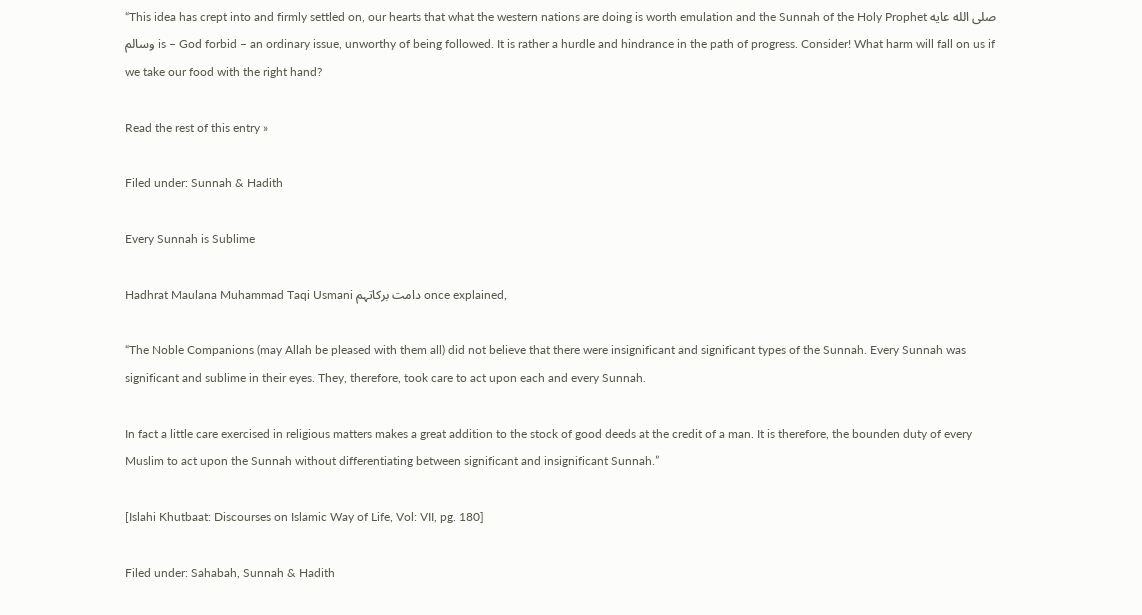“This idea has crept into and firmly settled on, our hearts that what the western nations are doing is worth emulation and the Sunnah of the Holy Prophet صلى الله عايه وسالم is – God forbid – an ordinary issue, unworthy of being followed. It is rather a hurdle and hindrance in the path of progress. Consider! What harm will fall on us if we take our food with the right hand?

Read the rest of this entry »

Filed under: Sunnah & Hadith

Every Sunnah is Sublime

Hadhrat Maulana Muhammad Taqi Usmani دامت برکاتہم once explained,

“The Noble Companions (may Allah be pleased with them all) did not believe that there were insignificant and significant types of the Sunnah. Every Sunnah was significant and sublime in their eyes. They, therefore, took care to act upon each and every Sunnah.

In fact a little care exercised in religious matters makes a great addition to the stock of good deeds at the credit of a man. It is therefore, the bounden duty of every Muslim to act upon the Sunnah without differentiating between significant and insignificant Sunnah.”

[Islahi Khutbaat: Discourses on Islamic Way of Life, Vol: VII, pg. 180]

Filed under: Sahabah, Sunnah & Hadith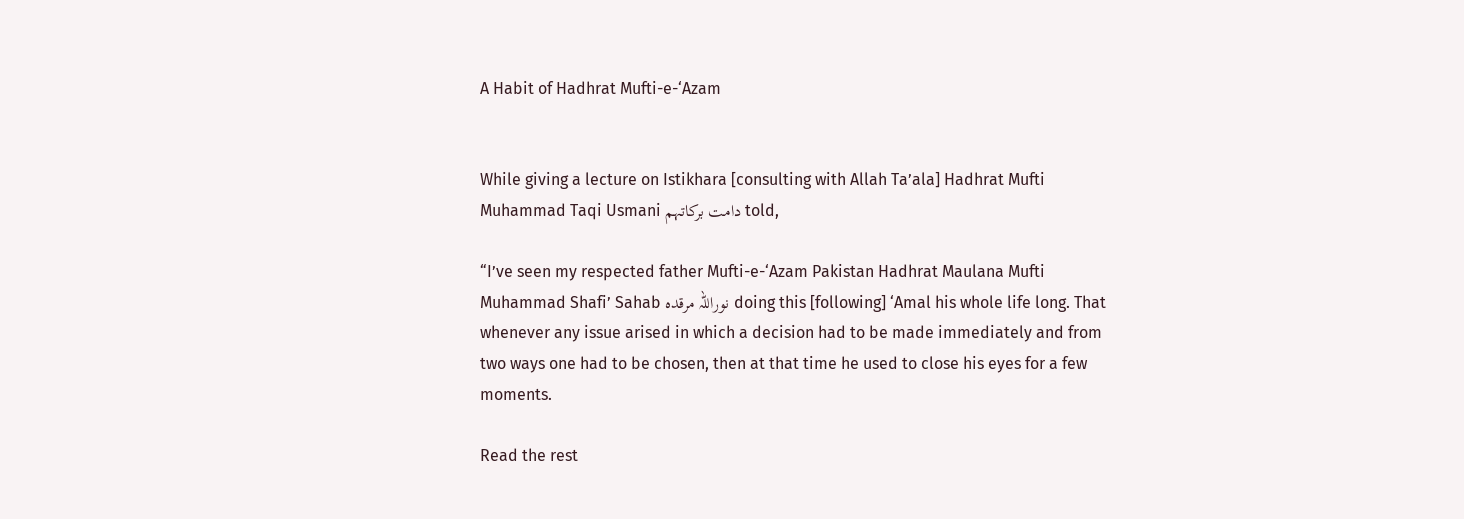A Habit of Hadhrat Mufti-e-‘Azam


While giving a lecture on Istikhara [consulting with Allah Ta’ala] Hadhrat Mufti Muhammad Taqi Usmani دامت برکاتہم told,

“I’ve seen my respected father Mufti-e-‘Azam Pakistan Hadhrat Maulana Mufti Muhammad Shafi’ Sahab نوراللہ مرقدہ doing this [following] ‘Amal his whole life long. That whenever any issue arised in which a decision had to be made immediately and from two ways one had to be chosen, then at that time he used to close his eyes for a few moments.

Read the rest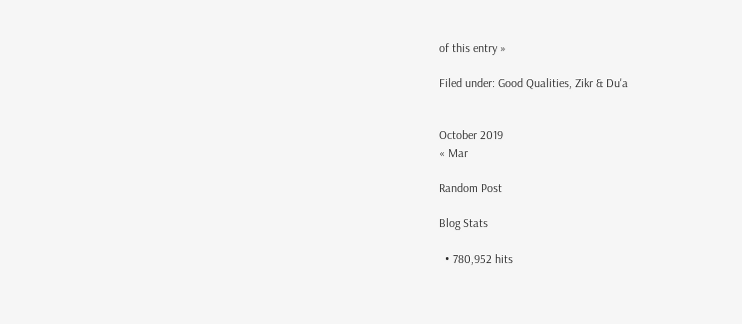of this entry »

Filed under: Good Qualities, Zikr & Du'a


October 2019
« Mar

Random Post

Blog Stats

  • 780,952 hits